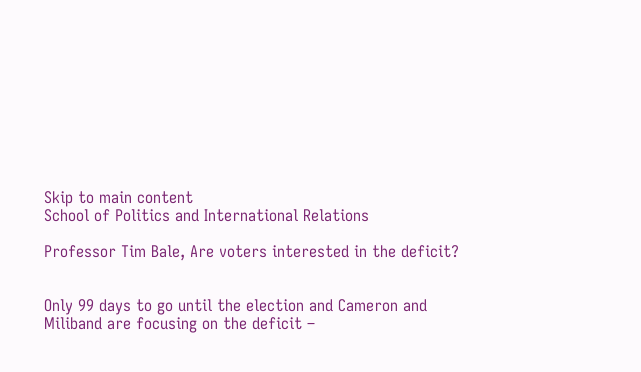Skip to main content
School of Politics and International Relations

Professor Tim Bale, Are voters interested in the deficit?


Only 99 days to go until the election and Cameron and Miliband are focusing on the deficit –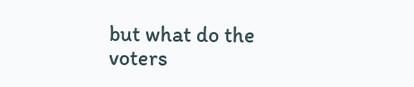but what do the voters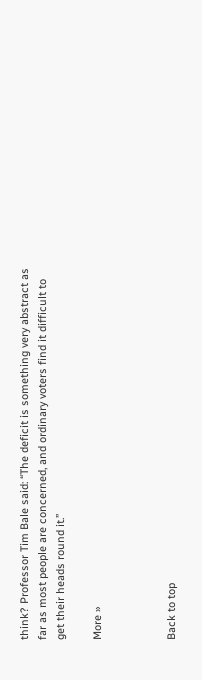think? Professor Tim Bale said: “The deficit is something very abstract as far as most people are concerned, and ordinary voters find it difficult to get their heads round it.”

More »



Back to top